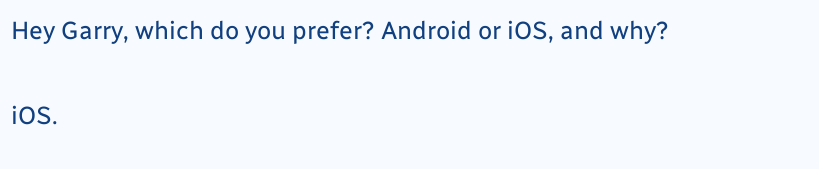Hey Garry, which do you prefer? Android or iOS, and why?

iOS.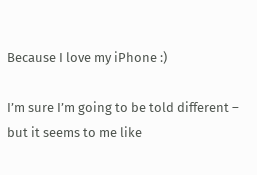Because I love my iPhone :)

I’m sure I’m going to be told different – but it seems to me like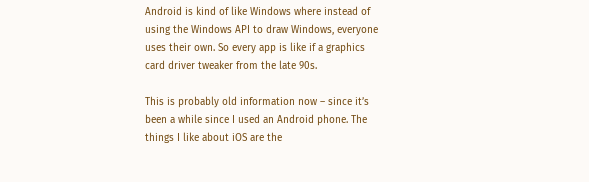Android is kind of like Windows where instead of using the Windows API to draw Windows, everyone uses their own. So every app is like if a graphics card driver tweaker from the late 90s.

This is probably old information now – since it’s been a while since I used an Android phone. The things I like about iOS are the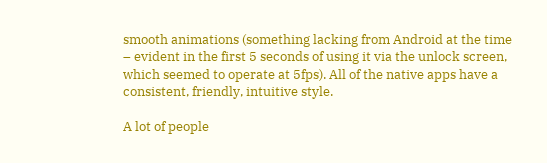smooth animations (something lacking from Android at the time – evident in the first 5 seconds of using it via the unlock screen, which seemed to operate at 5fps). All of the native apps have a consistent, friendly, intuitive style.

A lot of people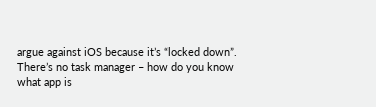argue against iOS because it’s “locked down”. There’s no task manager – how do you know what app is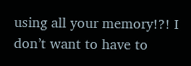using all your memory!?! I don’t want to have to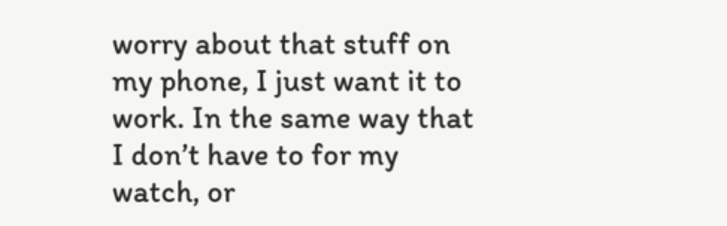worry about that stuff on my phone, I just want it to work. In the same way that I don’t have to for my watch, or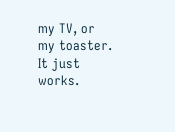my TV, or my toaster. It just works.